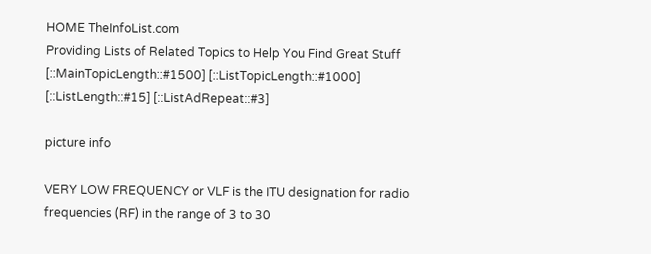HOME TheInfoList.com
Providing Lists of Related Topics to Help You Find Great Stuff
[::MainTopicLength::#1500] [::ListTopicLength::#1000] [::ListLength::#15] [::ListAdRepeat::#3]

picture info

VERY LOW FREQUENCY or VLF is the ITU designation for radio frequencies (RF) in the range of 3 to 30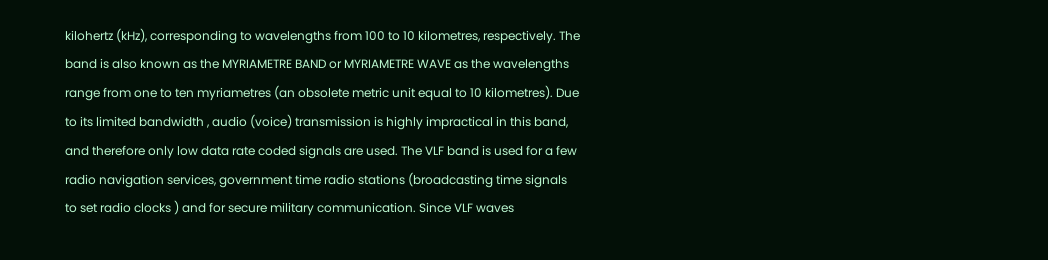kilohertz (kHz), corresponding to wavelengths from 100 to 10 kilometres, respectively. The band is also known as the MYRIAMETRE BAND or MYRIAMETRE WAVE as the wavelengths range from one to ten myriametres (an obsolete metric unit equal to 10 kilometres). Due to its limited bandwidth , audio (voice) transmission is highly impractical in this band, and therefore only low data rate coded signals are used. The VLF band is used for a few radio navigation services, government time radio stations (broadcasting time signals to set radio clocks ) and for secure military communication. Since VLF waves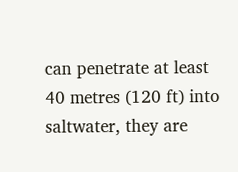can penetrate at least 40 metres (120 ft) into saltwater, they are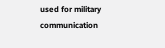used for military communication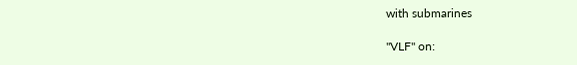with submarines

"VLF" on: